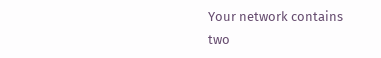Your network contains two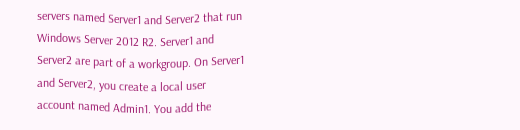servers named Server1 and Server2 that run Windows Server 2012 R2. Server1 and Server2 are part of a workgroup. On Server1 and Server2, you create a local user account named Admin1. You add the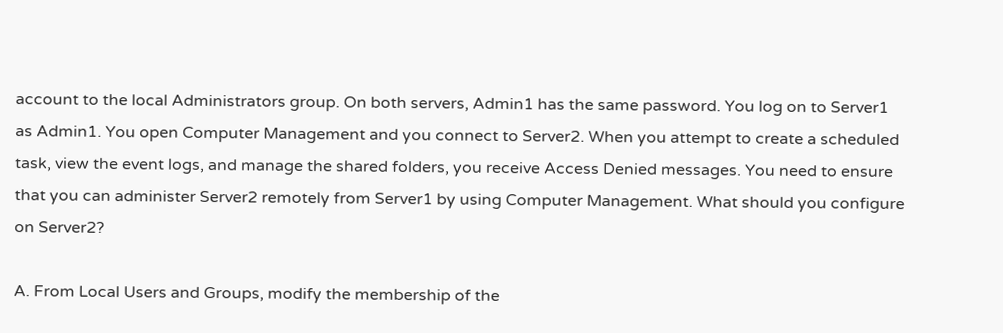account to the local Administrators group. On both servers, Admin1 has the same password. You log on to Server1 as Admin1. You open Computer Management and you connect to Server2. When you attempt to create a scheduled task, view the event logs, and manage the shared folders, you receive Access Denied messages. You need to ensure that you can administer Server2 remotely from Server1 by using Computer Management. What should you configure on Server2?

A. From Local Users and Groups, modify the membership of the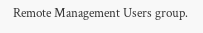Remote Management Users group.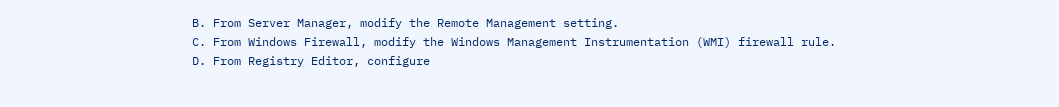B. From Server Manager, modify the Remote Management setting.
C. From Windows Firewall, modify the Windows Management Instrumentation (WMI) firewall rule.
D. From Registry Editor, configure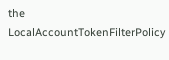the LocalAccountTokenFilterPolicy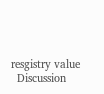resgistry value
  Discussion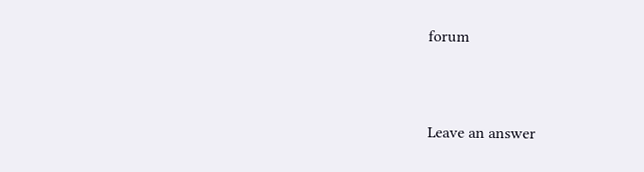forum


Leave an answer